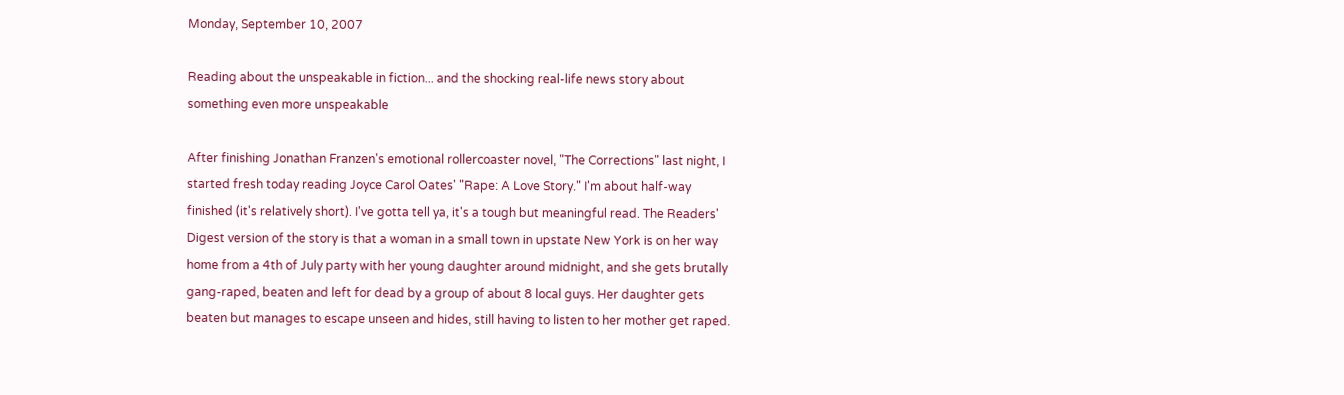Monday, September 10, 2007

Reading about the unspeakable in fiction... and the shocking real-life news story about something even more unspeakable

After finishing Jonathan Franzen's emotional rollercoaster novel, "The Corrections" last night, I started fresh today reading Joyce Carol Oates' "Rape: A Love Story." I'm about half-way finished (it's relatively short). I've gotta tell ya, it's a tough but meaningful read. The Readers' Digest version of the story is that a woman in a small town in upstate New York is on her way home from a 4th of July party with her young daughter around midnight, and she gets brutally gang-raped, beaten and left for dead by a group of about 8 local guys. Her daughter gets beaten but manages to escape unseen and hides, still having to listen to her mother get raped.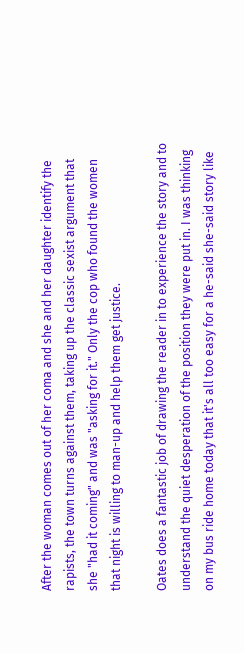After the woman comes out of her coma and she and her daughter identify the rapists, the town turns against them, taking up the classic sexist argument that she "had it coming" and was "asking for it." Only the cop who found the women that night is willing to man-up and help them get justice.

Oates does a fantastic job of drawing the reader in to experience the story and to understand the quiet desperation of the position they were put in. I was thinking on my bus ride home today that it's all too easy for a he-said she-said story like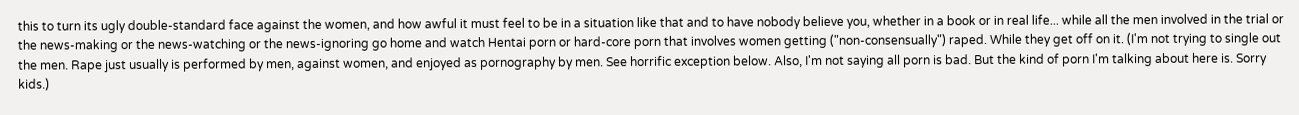this to turn its ugly double-standard face against the women, and how awful it must feel to be in a situation like that and to have nobody believe you, whether in a book or in real life... while all the men involved in the trial or the news-making or the news-watching or the news-ignoring go home and watch Hentai porn or hard-core porn that involves women getting ("non-consensually") raped. While they get off on it. (I'm not trying to single out the men. Rape just usually is performed by men, against women, and enjoyed as pornography by men. See horrific exception below. Also, I'm not saying all porn is bad. But the kind of porn I'm talking about here is. Sorry kids.)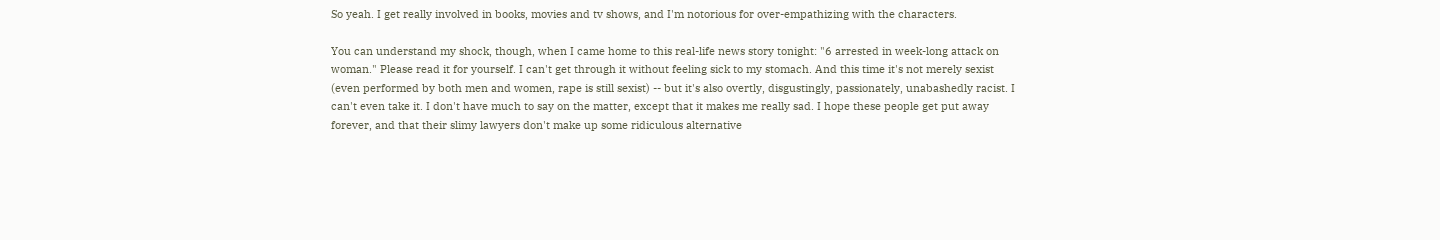So yeah. I get really involved in books, movies and tv shows, and I'm notorious for over-empathizing with the characters.

You can understand my shock, though, when I came home to this real-life news story tonight: "6 arrested in week-long attack on woman." Please read it for yourself. I can't get through it without feeling sick to my stomach. And this time it's not merely sexist (even performed by both men and women, rape is still sexist) -- but it's also overtly, disgustingly, passionately, unabashedly racist. I can't even take it. I don't have much to say on the matter, except that it makes me really sad. I hope these people get put away forever, and that their slimy lawyers don't make up some ridiculous alternative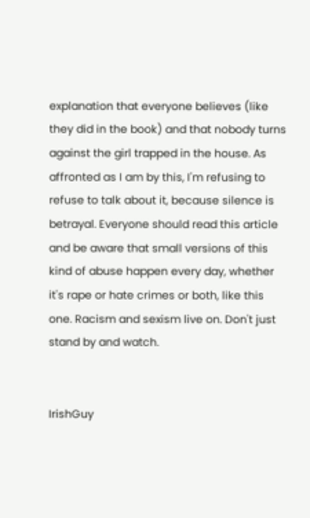explanation that everyone believes (like they did in the book) and that nobody turns against the girl trapped in the house. As affronted as I am by this, I'm refusing to refuse to talk about it, because silence is betrayal. Everyone should read this article and be aware that small versions of this kind of abuse happen every day, whether it's rape or hate crimes or both, like this one. Racism and sexism live on. Don't just stand by and watch.


IrishGuy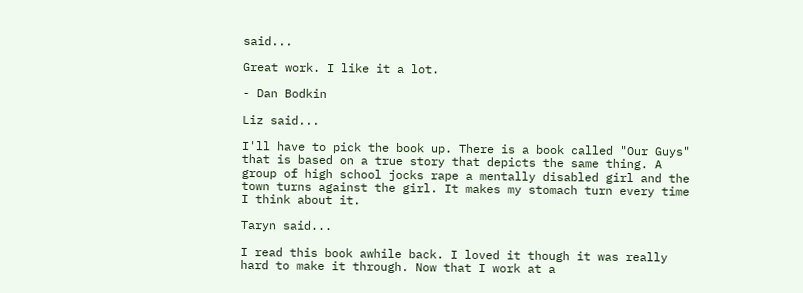said...

Great work. I like it a lot.

- Dan Bodkin

Liz said...

I'll have to pick the book up. There is a book called "Our Guys" that is based on a true story that depicts the same thing. A group of high school jocks rape a mentally disabled girl and the town turns against the girl. It makes my stomach turn every time I think about it.

Taryn said...

I read this book awhile back. I loved it though it was really hard to make it through. Now that I work at a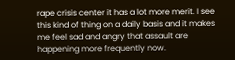rape crisis center it has a lot more merit. I see this kind of thing on a daily basis and it makes me feel sad and angry that assault are happening more frequently now.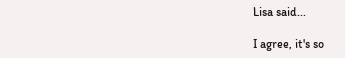Lisa said...

I agree, it's so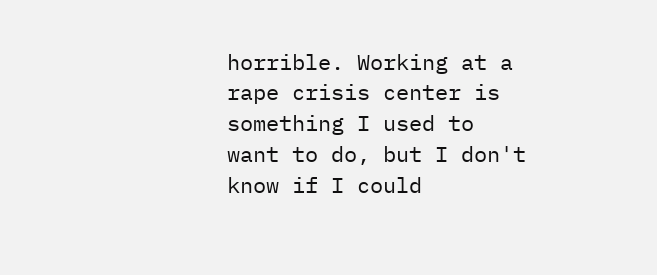horrible. Working at a rape crisis center is something I used to want to do, but I don't know if I could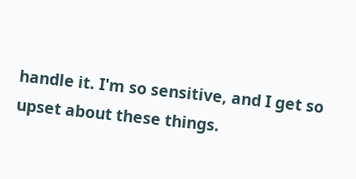handle it. I'm so sensitive, and I get so upset about these things.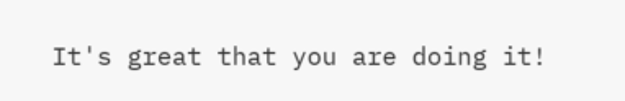It's great that you are doing it!